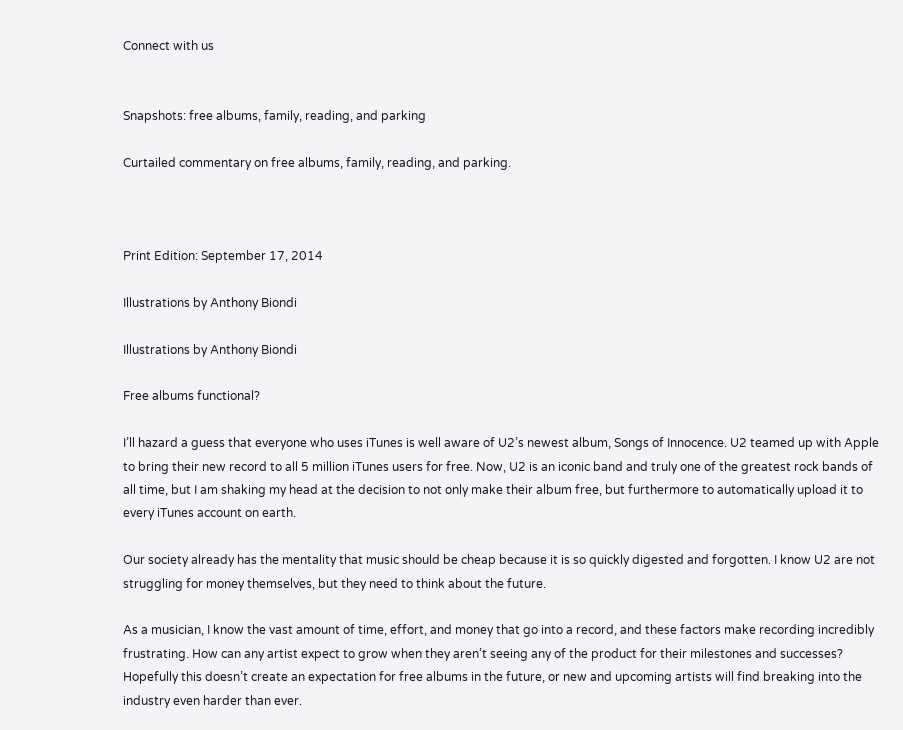Connect with us


Snapshots: free albums, family, reading, and parking

Curtailed commentary on free albums, family, reading, and parking.



Print Edition: September 17, 2014

Illustrations by Anthony Biondi

Illustrations by Anthony Biondi

Free albums functional?

I’ll hazard a guess that everyone who uses iTunes is well aware of U2’s newest album, Songs of Innocence. U2 teamed up with Apple to bring their new record to all 5 million iTunes users for free. Now, U2 is an iconic band and truly one of the greatest rock bands of all time, but I am shaking my head at the decision to not only make their album free, but furthermore to automatically upload it to every iTunes account on earth.

Our society already has the mentality that music should be cheap because it is so quickly digested and forgotten. I know U2 are not struggling for money themselves, but they need to think about the future.

As a musician, I know the vast amount of time, effort, and money that go into a record, and these factors make recording incredibly frustrating. How can any artist expect to grow when they aren’t seeing any of the product for their milestones and successes? Hopefully this doesn’t create an expectation for free albums in the future, or new and upcoming artists will find breaking into the industry even harder than ever.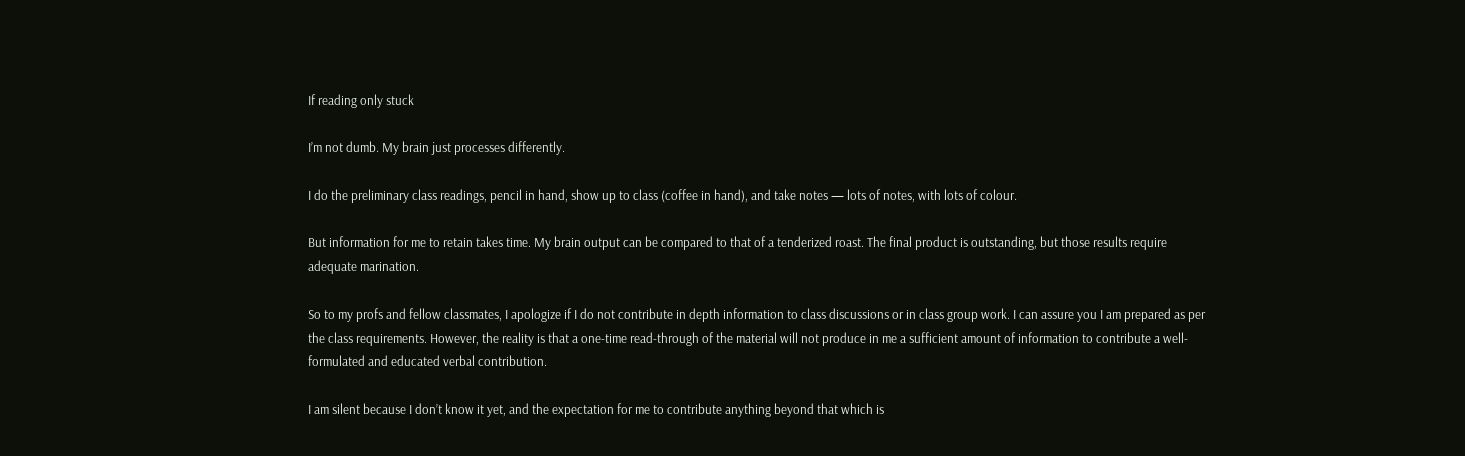If reading only stuck

I’m not dumb. My brain just processes differently.

I do the preliminary class readings, pencil in hand, show up to class (coffee in hand), and take notes — lots of notes, with lots of colour.

But information for me to retain takes time. My brain output can be compared to that of a tenderized roast. The final product is outstanding, but those results require adequate marination.

So to my profs and fellow classmates, I apologize if I do not contribute in depth information to class discussions or in class group work. I can assure you I am prepared as per the class requirements. However, the reality is that a one-time read-through of the material will not produce in me a sufficient amount of information to contribute a well-formulated and educated verbal contribution.

I am silent because I don’t know it yet, and the expectation for me to contribute anything beyond that which is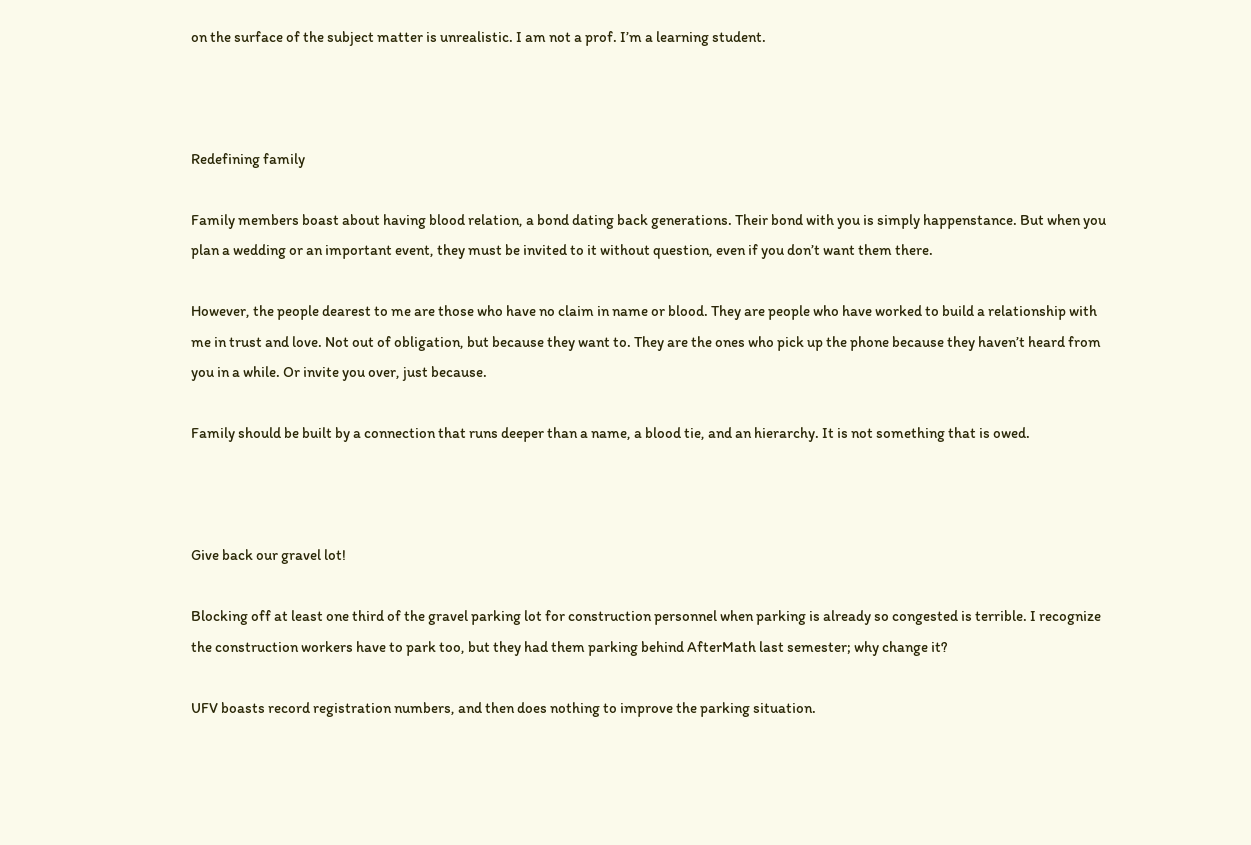on the surface of the subject matter is unrealistic. I am not a prof. I’m a learning student.



Redefining family

Family members boast about having blood relation, a bond dating back generations. Their bond with you is simply happenstance. But when you plan a wedding or an important event, they must be invited to it without question, even if you don’t want them there.

However, the people dearest to me are those who have no claim in name or blood. They are people who have worked to build a relationship with me in trust and love. Not out of obligation, but because they want to. They are the ones who pick up the phone because they haven’t heard from you in a while. Or invite you over, just because.

Family should be built by a connection that runs deeper than a name, a blood tie, and an hierarchy. It is not something that is owed.



Give back our gravel lot!

Blocking off at least one third of the gravel parking lot for construction personnel when parking is already so congested is terrible. I recognize the construction workers have to park too, but they had them parking behind AfterMath last semester; why change it?

UFV boasts record registration numbers, and then does nothing to improve the parking situation.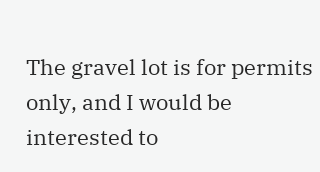The gravel lot is for permits only, and I would be interested to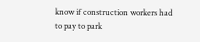know if construction workers had to pay to park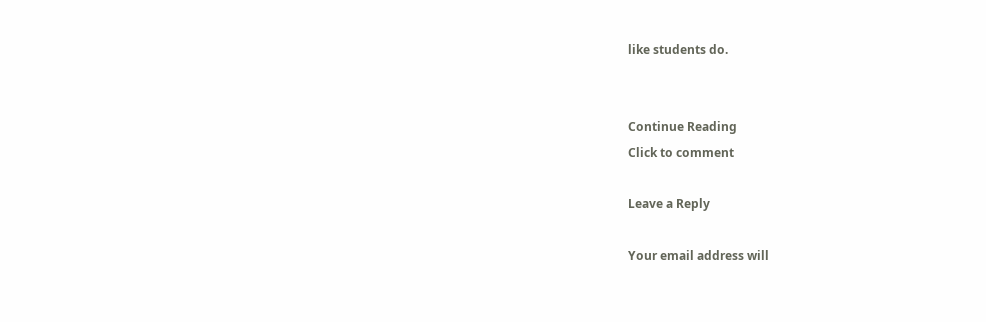like students do.


Continue Reading
Click to comment

Leave a Reply

Your email address will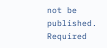not be published. Required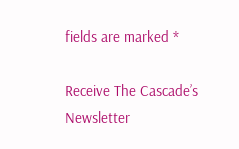fields are marked *

Receive The Cascade’s Newsletter